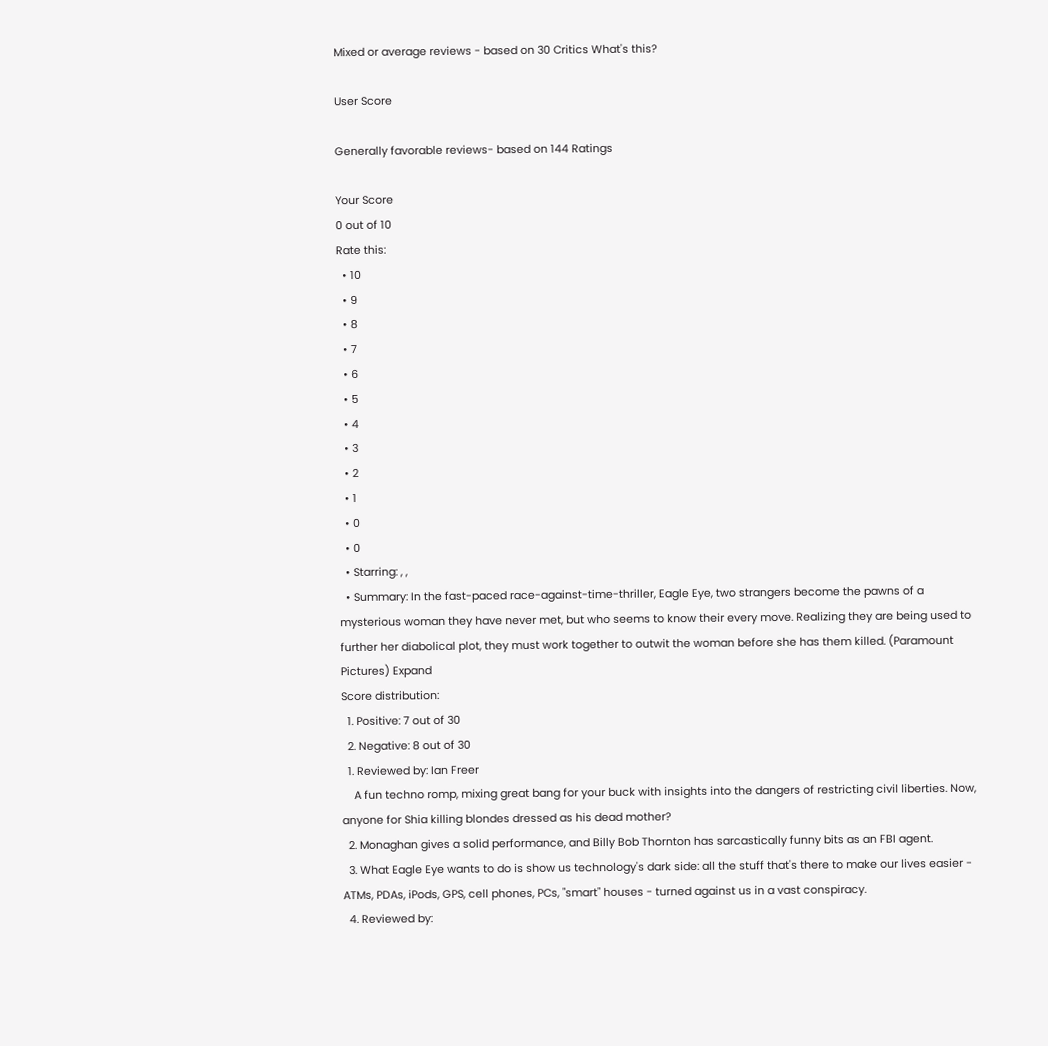Mixed or average reviews - based on 30 Critics What's this?

User Score

Generally favorable reviews- based on 144 Ratings

Your Score
0 out of 10
Rate this:
  • 10
  • 9
  • 8
  • 7
  • 6
  • 5
  • 4
  • 3
  • 2
  • 1
  • 0
  • 0
  • Starring: , ,
  • Summary: In the fast-paced race-against-time-thriller, Eagle Eye, two strangers become the pawns of a mysterious woman they have never met, but who seems to know their every move. Realizing they are being used to further her diabolical plot, they must work together to outwit the woman before she has them killed. (Paramount Pictures) Expand
Score distribution:
  1. Positive: 7 out of 30
  2. Negative: 8 out of 30
  1. Reviewed by: Ian Freer
    A fun techno romp, mixing great bang for your buck with insights into the dangers of restricting civil liberties. Now, anyone for Shia killing blondes dressed as his dead mother?
  2. Monaghan gives a solid performance, and Billy Bob Thornton has sarcastically funny bits as an FBI agent.
  3. What Eagle Eye wants to do is show us technology's dark side: all the stuff that's there to make our lives easier - ATMs, PDAs, iPods, GPS, cell phones, PCs, "smart" houses - turned against us in a vast conspiracy.
  4. Reviewed by: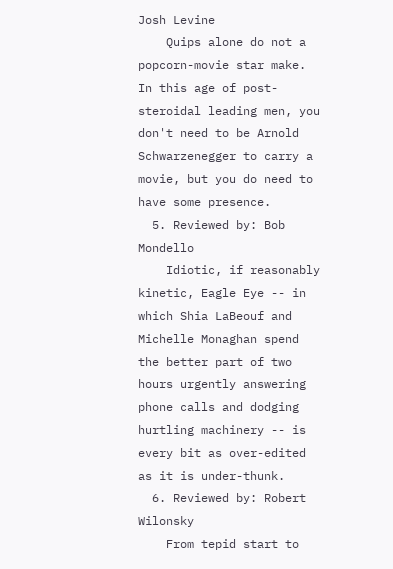Josh Levine
    Quips alone do not a popcorn-movie star make. In this age of post-steroidal leading men, you don't need to be Arnold Schwarzenegger to carry a movie, but you do need to have some presence.
  5. Reviewed by: Bob Mondello
    Idiotic, if reasonably kinetic, Eagle Eye -- in which Shia LaBeouf and Michelle Monaghan spend the better part of two hours urgently answering phone calls and dodging hurtling machinery -- is every bit as over-edited as it is under-thunk.
  6. Reviewed by: Robert Wilonsky
    From tepid start to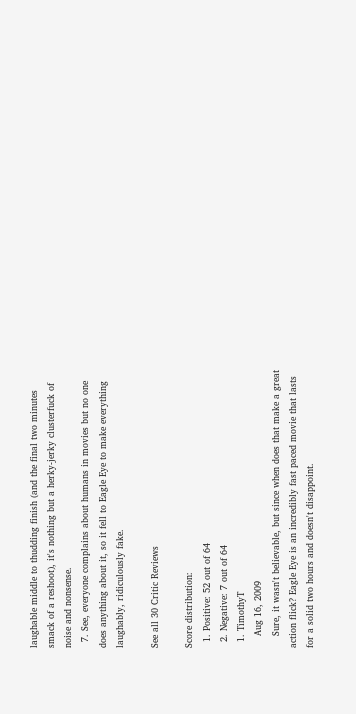laughable middle to thudding finish (and the final two minutes smack of a reshoot), it's nothing but a herky-jerky clusterfuck of noise and nonsense.
  7. See, everyone complains about humans in movies but no one does anything about it, so it fell to Eagle Eye to make everything laughably, ridiculously fake.

See all 30 Critic Reviews

Score distribution:
  1. Positive: 52 out of 64
  2. Negative: 7 out of 64
  1. TimothyT
    Aug 16, 2009
    Sure, it wasn't believable, but since when does that make a great action flick? Eagle Eye is an incredibly fast paced movie that lasts for a solid two hours and doesn't disappoint.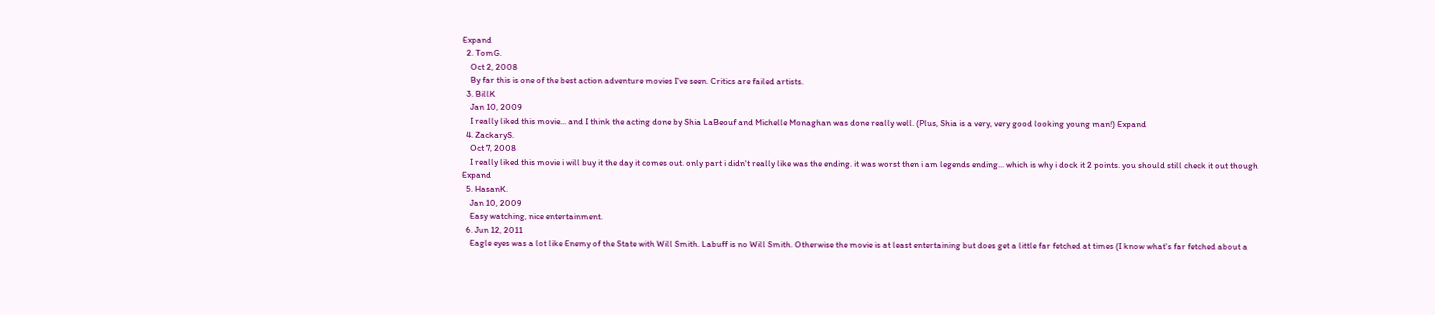Expand
  2. TomG.
    Oct 2, 2008
    By far this is one of the best action adventure movies I've seen. Critics are failed artists.
  3. BillK
    Jan 10, 2009
    I really liked this movie... and I think the acting done by Shia LaBeouf and Michelle Monaghan was done really well. (Plus, Shia is a very, very good looking young man!) Expand
  4. ZackaryS.
    Oct 7, 2008
    I really liked this movie i will buy it the day it comes out. only part i didn't really like was the ending. it was worst then i am legends ending... which is why i dock it 2 points. you should still check it out though Expand
  5. HasanK.
    Jan 10, 2009
    Easy watching, nice entertainment.
  6. Jun 12, 2011
    Eagle eyes was a lot like Enemy of the State with Will Smith. Labuff is no Will Smith. Otherwise the movie is at least entertaining but does get a little far fetched at times (I know what's far fetched about a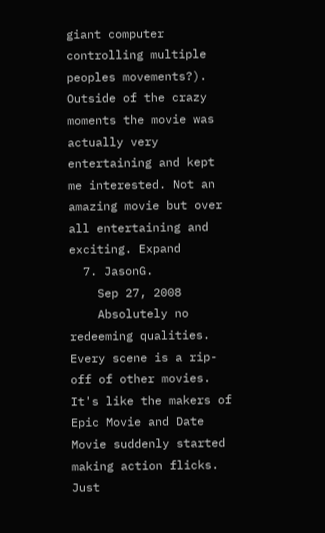giant computer controlling multiple peoples movements?). Outside of the crazy moments the movie was actually very entertaining and kept me interested. Not an amazing movie but over all entertaining and exciting. Expand
  7. JasonG.
    Sep 27, 2008
    Absolutely no redeeming qualities. Every scene is a rip-off of other movies. It's like the makers of Epic Movie and Date Movie suddenly started making action flicks. Just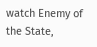watch Enemy of the State,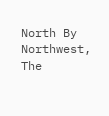North By Northwest, The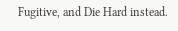Fugitive, and Die Hard instead.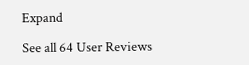Expand

See all 64 User Reviews